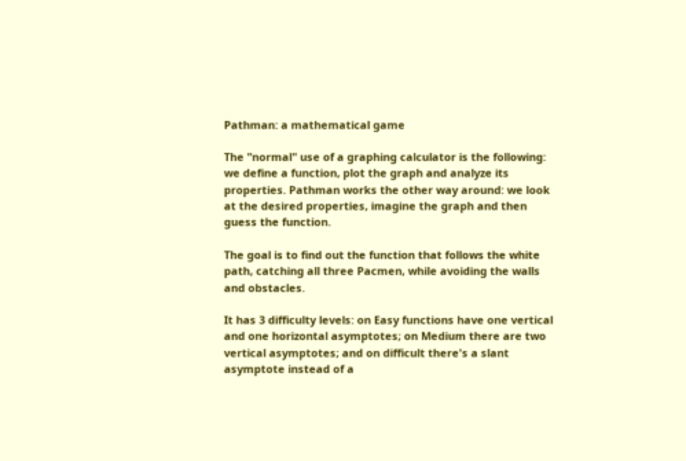Pathman: a mathematical game

The "normal" use of a graphing calculator is the following: we define a function, plot the graph and analyze its properties. Pathman works the other way around: we look at the desired properties, imagine the graph and then guess the function.

The goal is to find out the function that follows the white path, catching all three Pacmen, while avoiding the walls and obstacles.

It has 3 difficulty levels: on Easy functions have one vertical and one horizontal asymptotes; on Medium there are two vertical asymptotes; and on difficult there's a slant asymptote instead of a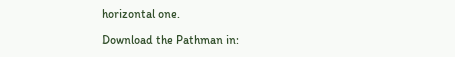horizontal one.

Download the Pathman in: